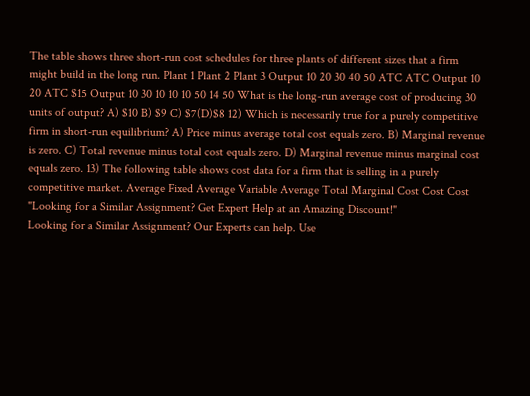The table shows three short-run cost schedules for three plants of different sizes that a firm might build in the long run. Plant 1 Plant 2 Plant 3 Output 10 20 30 40 50 ATC ATC Output 10 20 ATC $15 Output 10 30 10 10 10 50 14 50 What is the long-run average cost of producing 30 units of output? A) $10 B) $9 C) $7(D)$8 12) Which is necessarily true for a purely competitive firm in short-run equilibrium? A) Price minus average total cost equals zero. B) Marginal revenue is zero. C) Total revenue minus total cost equals zero. D) Marginal revenue minus marginal cost equals zero. 13) The following table shows cost data for a firm that is selling in a purely competitive market. Average Fixed Average Variable Average Total Marginal Cost Cost Cost
"Looking for a Similar Assignment? Get Expert Help at an Amazing Discount!"
Looking for a Similar Assignment? Our Experts can help. Use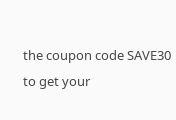the coupon code SAVE30 to get your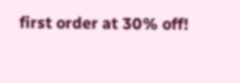first order at 30% off!